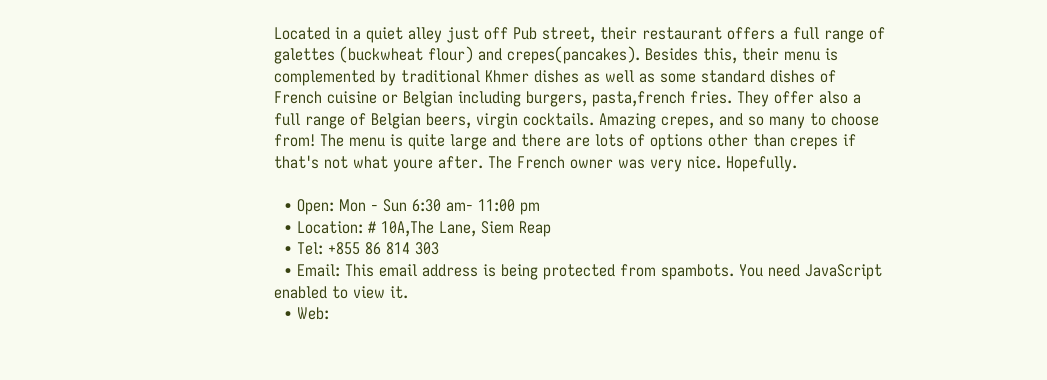Located in a quiet alley just off Pub street, their restaurant offers a full range of galettes (buckwheat flour) and crepes(pancakes). Besides this, their menu is complemented by traditional Khmer dishes as well as some standard dishes of French cuisine or Belgian including burgers, pasta,french fries. They offer also a full range of Belgian beers, virgin cocktails. Amazing crepes, and so many to choose from! The menu is quite large and there are lots of options other than crepes if that's not what youre after. The French owner was very nice. Hopefully.

  • Open: Mon - Sun 6:30 am- 11:00 pm
  • Location: # 10A,The Lane, Siem Reap
  • Tel: +855 86 814 303
  • Email: This email address is being protected from spambots. You need JavaScript enabled to view it.
  • Web: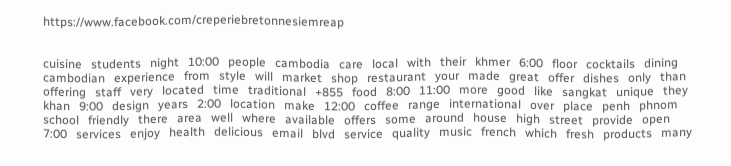https://www.facebook.com/creperiebretonnesiemreap


cuisine   students   night   10:00   people   cambodia   care   local   with   their   khmer   6:00   floor   cocktails   dining   cambodian   experience   from   style   will   market   shop   restaurant   your   made   great   offer   dishes   only   than   offering   staff   very   located   time   traditional   +855   food   8:00   11:00   more   good   like   sangkat   unique   they   khan   9:00   design   years   2:00   location   make   12:00   coffee   range   international   over   place   penh   phnom   school   friendly   there   area   well   where   available   offers   some   around   house   high   street   provide   open   7:00   services   enjoy   health   delicious   email   blvd   service   quality   music   french   which   fresh   products   many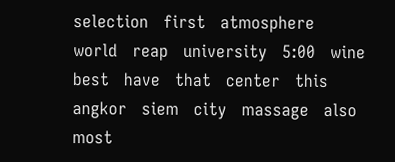selection   first   atmosphere   world   reap   university   5:00   wine   best   have   that   center   this   angkor   siem   city   massage   also   most